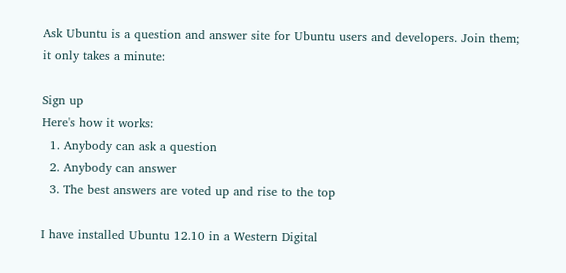Ask Ubuntu is a question and answer site for Ubuntu users and developers. Join them; it only takes a minute:

Sign up
Here's how it works:
  1. Anybody can ask a question
  2. Anybody can answer
  3. The best answers are voted up and rise to the top

I have installed Ubuntu 12.10 in a Western Digital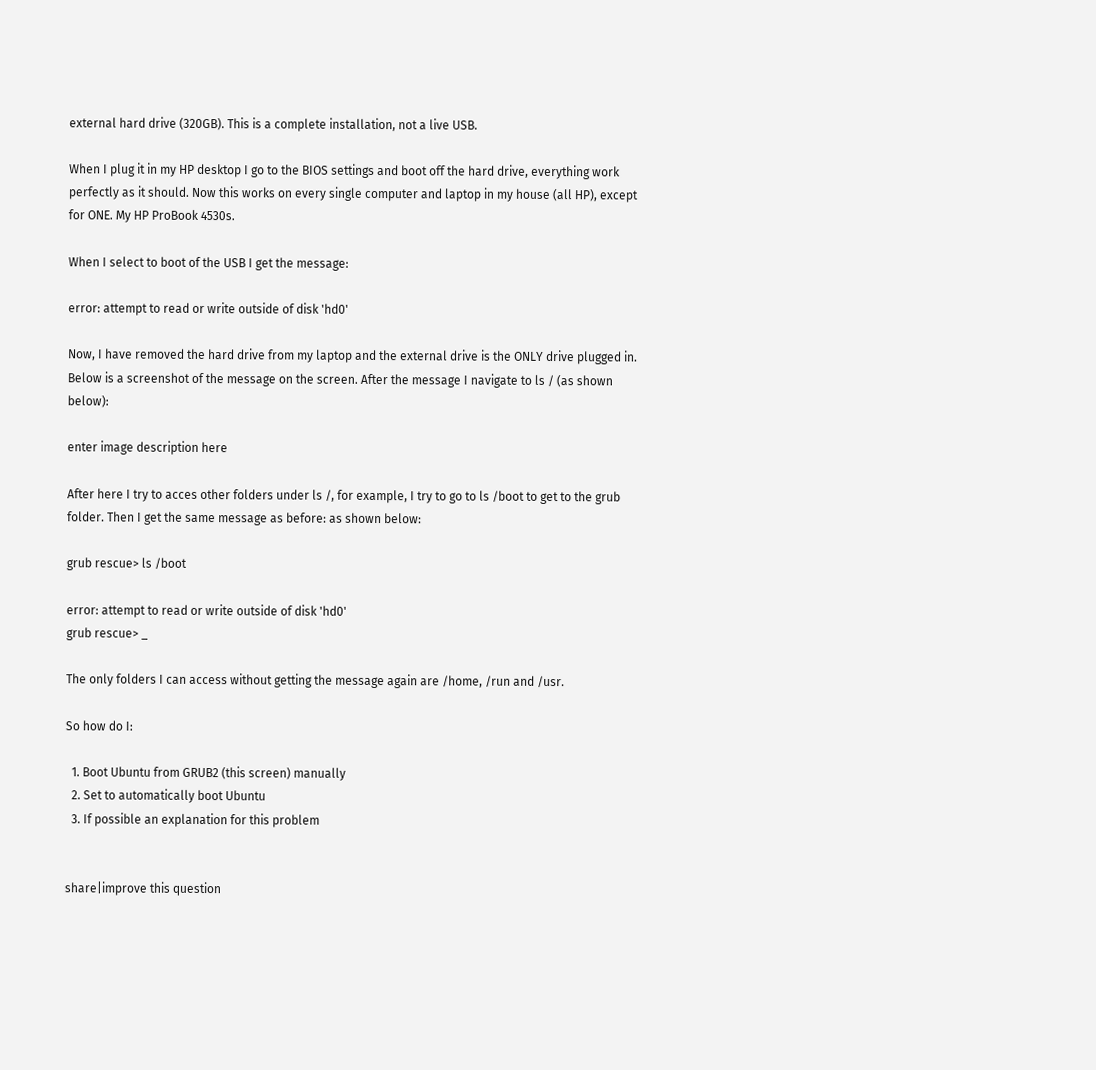external hard drive (320GB). This is a complete installation, not a live USB.

When I plug it in my HP desktop I go to the BIOS settings and boot off the hard drive, everything work perfectly as it should. Now this works on every single computer and laptop in my house (all HP), except for ONE. My HP ProBook 4530s.

When I select to boot of the USB I get the message:

error: attempt to read or write outside of disk 'hd0'

Now, I have removed the hard drive from my laptop and the external drive is the ONLY drive plugged in. Below is a screenshot of the message on the screen. After the message I navigate to ls / (as shown below):

enter image description here

After here I try to acces other folders under ls /, for example, I try to go to ls /boot to get to the grub folder. Then I get the same message as before: as shown below:

grub rescue> ls /boot

error: attempt to read or write outside of disk 'hd0'
grub rescue> _

The only folders I can access without getting the message again are /home, /run and /usr.

So how do I:

  1. Boot Ubuntu from GRUB2 (this screen) manually
  2. Set to automatically boot Ubuntu
  3. If possible an explanation for this problem


share|improve this question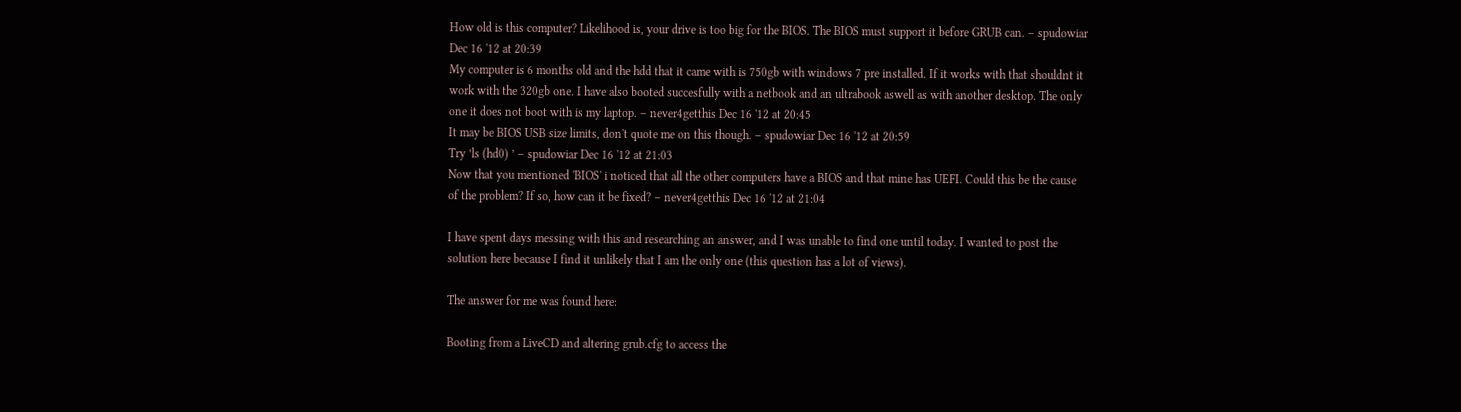How old is this computer? Likelihood is, your drive is too big for the BIOS. The BIOS must support it before GRUB can. – spudowiar Dec 16 '12 at 20:39
My computer is 6 months old and the hdd that it came with is 750gb with windows 7 pre installed. If it works with that shouldnt it work with the 320gb one. I have also booted succesfully with a netbook and an ultrabook aswell as with another desktop. The only one it does not boot with is my laptop. – never4getthis Dec 16 '12 at 20:45
It may be BIOS USB size limits, don't quote me on this though. – spudowiar Dec 16 '12 at 20:59
Try ’ls (hd0) ’ – spudowiar Dec 16 '12 at 21:03
Now that you mentioned 'BIOS' i noticed that all the other computers have a BIOS and that mine has UEFI. Could this be the cause of the problem? If so, how can it be fixed? – never4getthis Dec 16 '12 at 21:04

I have spent days messing with this and researching an answer, and I was unable to find one until today. I wanted to post the solution here because I find it unlikely that I am the only one (this question has a lot of views).

The answer for me was found here:

Booting from a LiveCD and altering grub.cfg to access the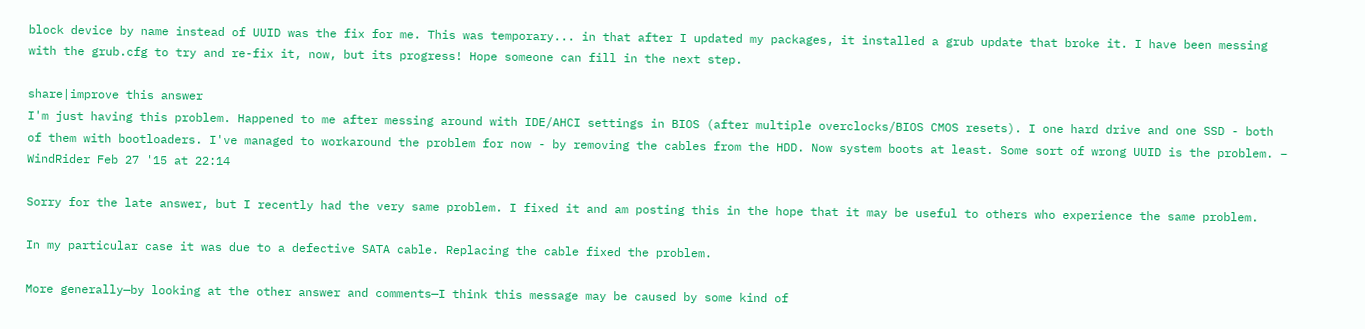block device by name instead of UUID was the fix for me. This was temporary... in that after I updated my packages, it installed a grub update that broke it. I have been messing with the grub.cfg to try and re-fix it, now, but its progress! Hope someone can fill in the next step.

share|improve this answer
I'm just having this problem. Happened to me after messing around with IDE/AHCI settings in BIOS (after multiple overclocks/BIOS CMOS resets). I one hard drive and one SSD - both of them with bootloaders. I've managed to workaround the problem for now - by removing the cables from the HDD. Now system boots at least. Some sort of wrong UUID is the problem. – WindRider Feb 27 '15 at 22:14

Sorry for the late answer, but I recently had the very same problem. I fixed it and am posting this in the hope that it may be useful to others who experience the same problem.

In my particular case it was due to a defective SATA cable. Replacing the cable fixed the problem.

More generally—by looking at the other answer and comments—I think this message may be caused by some kind of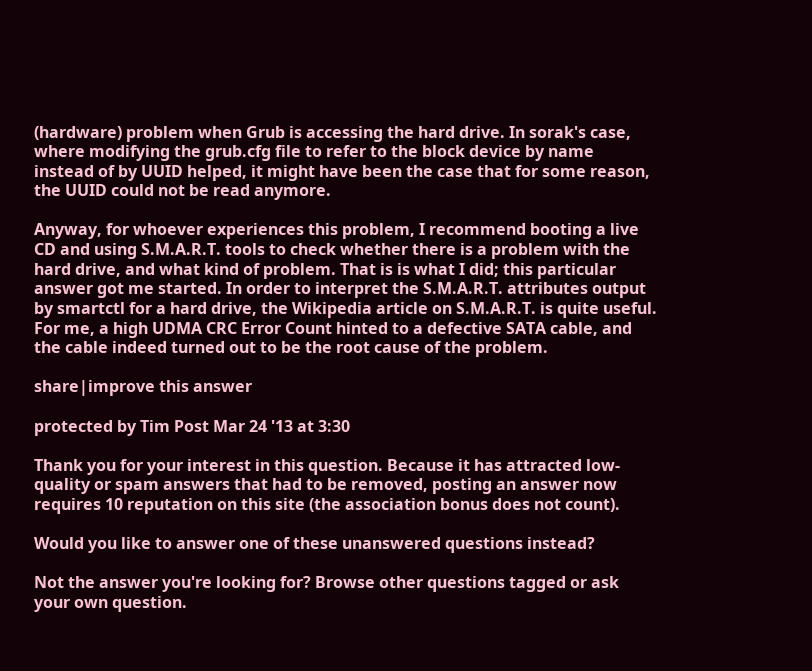(hardware) problem when Grub is accessing the hard drive. In sorak's case, where modifying the grub.cfg file to refer to the block device by name instead of by UUID helped, it might have been the case that for some reason, the UUID could not be read anymore.

Anyway, for whoever experiences this problem, I recommend booting a live CD and using S.M.A.R.T. tools to check whether there is a problem with the hard drive, and what kind of problem. That is is what I did; this particular answer got me started. In order to interpret the S.M.A.R.T. attributes output by smartctl for a hard drive, the Wikipedia article on S.M.A.R.T. is quite useful. For me, a high UDMA CRC Error Count hinted to a defective SATA cable, and the cable indeed turned out to be the root cause of the problem.

share|improve this answer

protected by Tim Post Mar 24 '13 at 3:30

Thank you for your interest in this question. Because it has attracted low-quality or spam answers that had to be removed, posting an answer now requires 10 reputation on this site (the association bonus does not count).

Would you like to answer one of these unanswered questions instead?

Not the answer you're looking for? Browse other questions tagged or ask your own question.